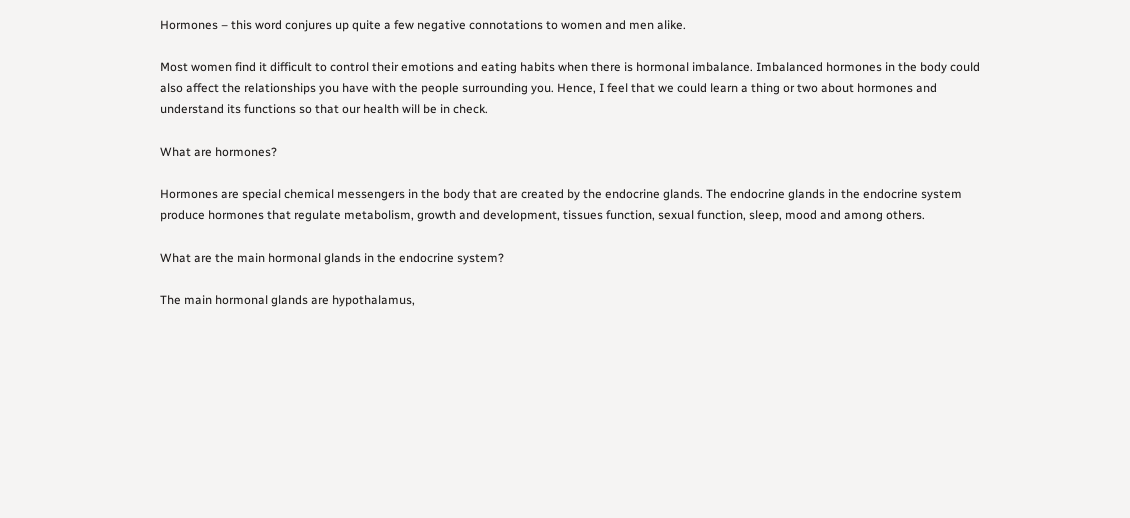Hormones – this word conjures up quite a few negative connotations to women and men alike.

Most women find it difficult to control their emotions and eating habits when there is hormonal imbalance. Imbalanced hormones in the body could also affect the relationships you have with the people surrounding you. Hence, I feel that we could learn a thing or two about hormones and understand its functions so that our health will be in check.

What are hormones?

Hormones are special chemical messengers in the body that are created by the endocrine glands. The endocrine glands in the endocrine system produce hormones that regulate metabolism, growth and development, tissues function, sexual function, sleep, mood and among others.

What are the main hormonal glands in the endocrine system?

The main hormonal glands are hypothalamus,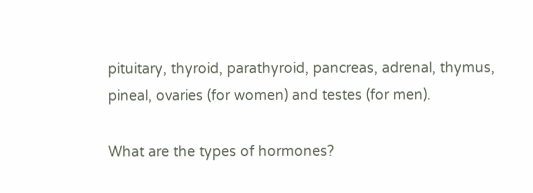pituitary, thyroid, parathyroid, pancreas, adrenal, thymus, pineal, ovaries (for women) and testes (for men).

What are the types of hormones?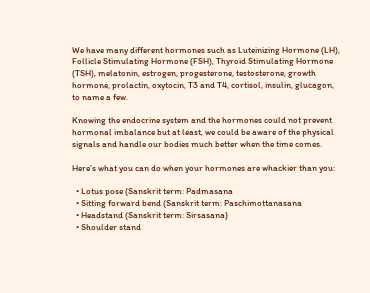We have many different hormones such as Luteinizing Hormone (LH), Follicle Stimulating Hormone (FSH), Thyroid Stimulating Hormone (TSH), melatonin, estrogen, progesterone, testosterone, growth hormone, prolactin, oxytocin, T3 and T4, cortisol, insulin, glucagon, to name a few.

Knowing the endocrine system and the hormones could not prevent hormonal imbalance but at least, we could be aware of the physical signals and handle our bodies much better when the time comes.

Here’s what you can do when your hormones are whackier than you:

  • Lotus pose (Sanskrit term: Padmasana
  • Sitting forward bend (Sanskrit term: Paschimottanasana
  • Headstand (Sanskrit term: Sirsasana)
  • Shoulder stand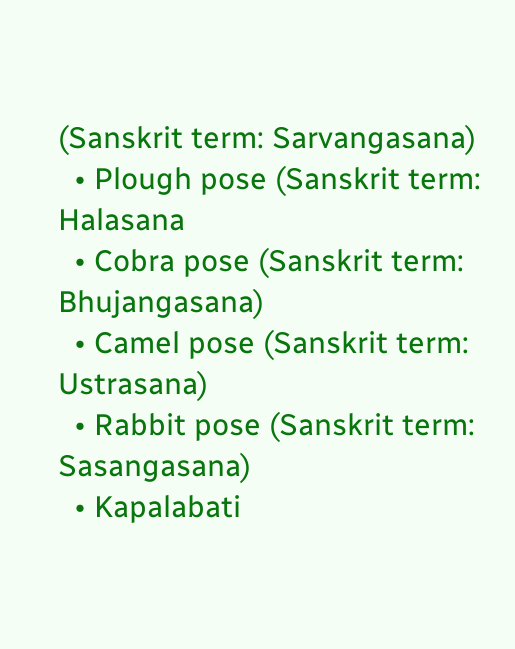(Sanskrit term: Sarvangasana)
  • Plough pose (Sanskrit term: Halasana
  • Cobra pose (Sanskrit term: Bhujangasana)
  • Camel pose (Sanskrit term: Ustrasana)
  • Rabbit pose (Sanskrit term: Sasangasana)
  • Kapalabati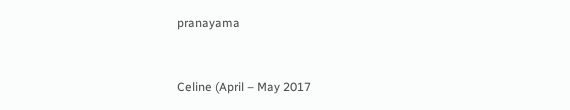pranayama



Celine (April – May 2017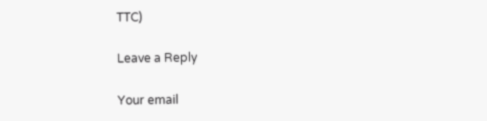TTC)

Leave a Reply

Your email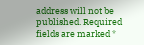address will not be published. Required fields are marked *